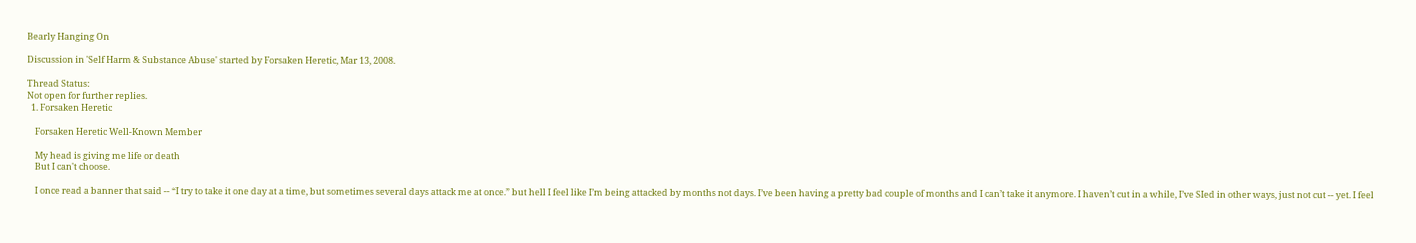Bearly Hanging On

Discussion in 'Self Harm & Substance Abuse' started by Forsaken Heretic, Mar 13, 2008.

Thread Status:
Not open for further replies.
  1. Forsaken Heretic

    Forsaken Heretic Well-Known Member

    My head is giving me life or death
    But I can't choose.

    I once read a banner that said -- “I try to take it one day at a time, but sometimes several days attack me at once.” but hell I feel like I’m being attacked by months not days. I’ve been having a pretty bad couple of months and I can’t take it anymore. I haven’t cut in a while, I’ve SIed in other ways, just not cut -- yet. I feel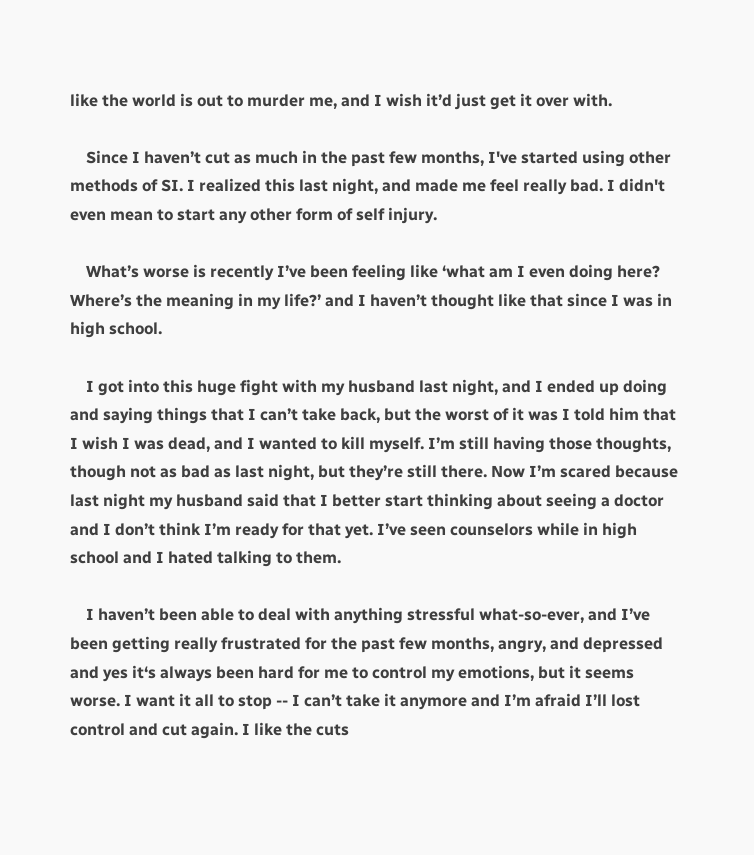like the world is out to murder me, and I wish it’d just get it over with.

    Since I haven’t cut as much in the past few months, I've started using other methods of SI. I realized this last night, and made me feel really bad. I didn't even mean to start any other form of self injury.

    What’s worse is recently I’ve been feeling like ‘what am I even doing here? Where’s the meaning in my life?’ and I haven’t thought like that since I was in high school.

    I got into this huge fight with my husband last night, and I ended up doing and saying things that I can’t take back, but the worst of it was I told him that I wish I was dead, and I wanted to kill myself. I’m still having those thoughts, though not as bad as last night, but they’re still there. Now I’m scared because last night my husband said that I better start thinking about seeing a doctor and I don’t think I’m ready for that yet. I’ve seen counselors while in high school and I hated talking to them.

    I haven’t been able to deal with anything stressful what-so-ever, and I’ve been getting really frustrated for the past few months, angry, and depressed and yes it‘s always been hard for me to control my emotions, but it seems worse. I want it all to stop -- I can’t take it anymore and I’m afraid I’ll lost control and cut again. I like the cuts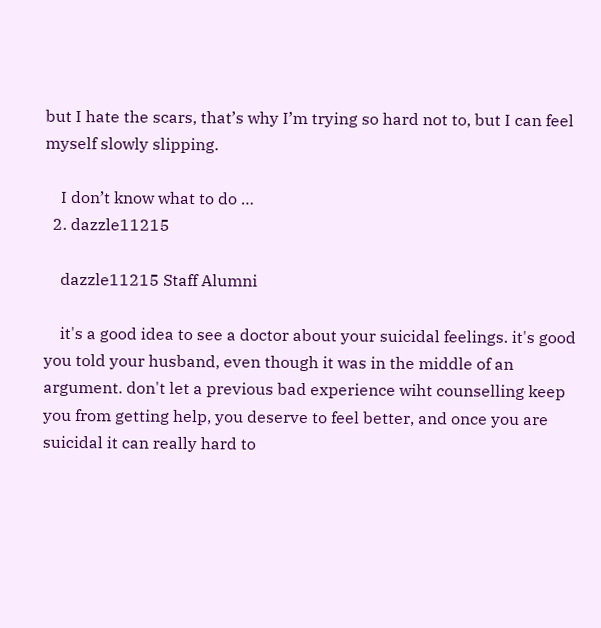but I hate the scars, that’s why I’m trying so hard not to, but I can feel myself slowly slipping.

    I don’t know what to do …
  2. dazzle11215

    dazzle11215 Staff Alumni

    it's a good idea to see a doctor about your suicidal feelings. it's good you told your husband, even though it was in the middle of an argument. don't let a previous bad experience wiht counselling keep you from getting help, you deserve to feel better, and once you are suicidal it can really hard to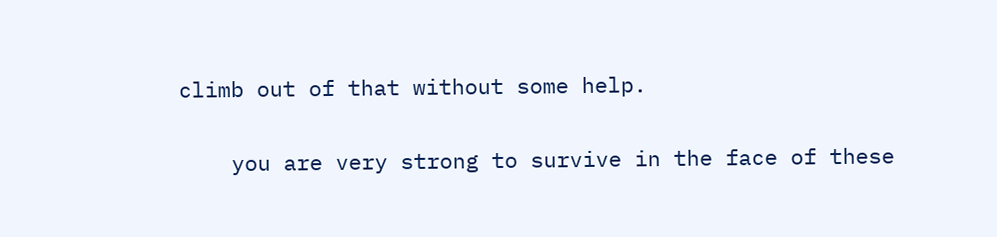climb out of that without some help.

    you are very strong to survive in the face of these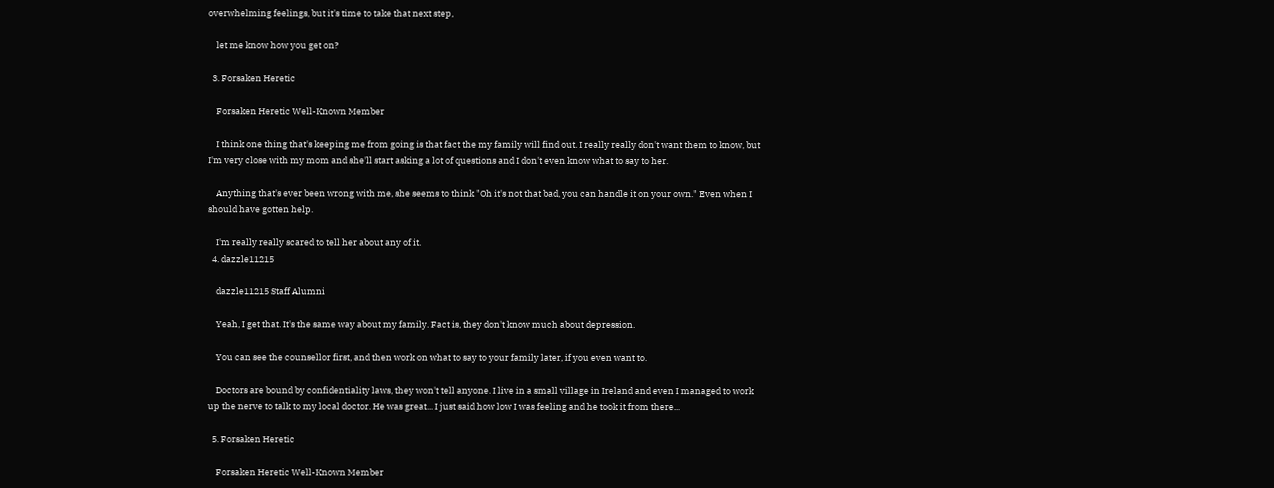overwhelming feelings, but it's time to take that next step,

    let me know how you get on?

  3. Forsaken Heretic

    Forsaken Heretic Well-Known Member

    I think one thing that's keeping me from going is that fact the my family will find out. I really really don't want them to know, but I'm very close with my mom and she'll start asking a lot of questions and I don't even know what to say to her.

    Anything that's ever been wrong with me, she seems to think "Oh it's not that bad, you can handle it on your own." Even when I should have gotten help.

    I'm really really scared to tell her about any of it.
  4. dazzle11215

    dazzle11215 Staff Alumni

    Yeah, I get that. It's the same way about my family. Fact is, they don't know much about depression.

    You can see the counsellor first, and then work on what to say to your family later, if you even want to.

    Doctors are bound by confidentiality laws, they won't tell anyone. I live in a small village in Ireland and even I managed to work up the nerve to talk to my local doctor. He was great... I just said how low I was feeling and he took it from there...

  5. Forsaken Heretic

    Forsaken Heretic Well-Known Member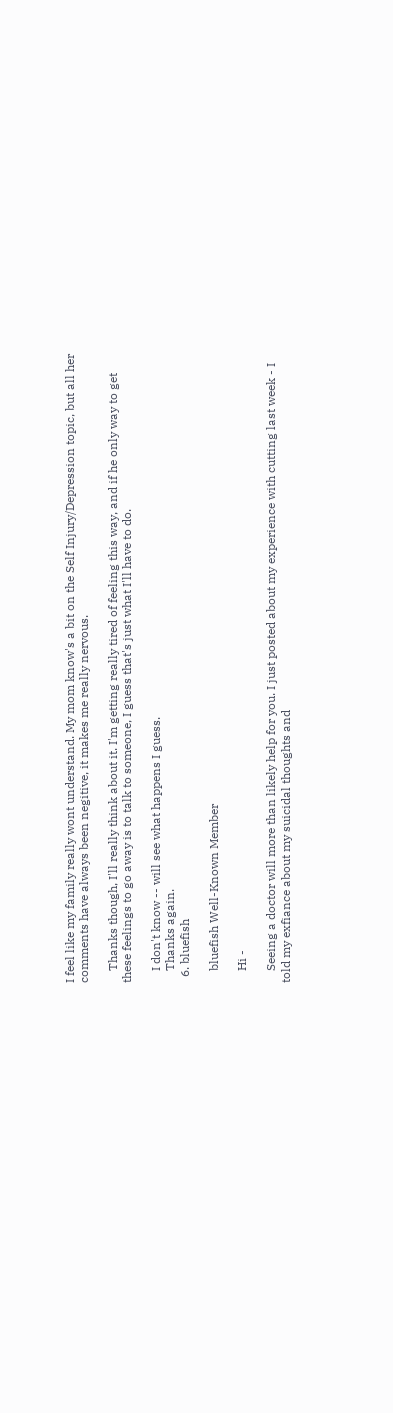I feel like my family really wont understand. My mom know's a bit on the Self Injury/Depression topic, but all her comments have always been negitive, it makes me really nervous.

    Thanks though, I'll really think about it. I'm getting really tired of feeling this way, and if he only way to get these feelings to go away is to talk to someone, I guess that's just what I'll have to do.

    I don't know -- will see what happens I guess.
    Thanks again.
  6. bluefish

    bluefish Well-Known Member

    Hi -

    Seeing a doctor will more than likely help for you. I just posted about my experience with cutting last week - I told my exfiance about my suicidal thoughts and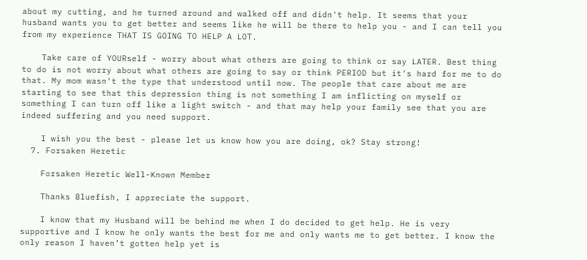about my cutting, and he turned around and walked off and didn't help. It seems that your husband wants you to get better and seems like he will be there to help you - and I can tell you from my experience THAT IS GOING TO HELP A LOT.

    Take care of YOURself - worry about what others are going to think or say LATER. Best thing to do is not worry about what others are going to say or think PERIOD but it's hard for me to do that. My mom wasn't the type that understood until now. The people that care about me are starting to see that this depression thing is not something I am inflicting on myself or something I can turn off like a light switch - and that may help your family see that you are indeed suffering and you need support.

    I wish you the best - please let us know how you are doing, ok? Stay strong!
  7. Forsaken Heretic

    Forsaken Heretic Well-Known Member

    Thanks Bluefish, I appreciate the support.

    I know that my Husband will be behind me when I do decided to get help. He is very supportive and I know he only wants the best for me and only wants me to get better. I know the only reason I haven’t gotten help yet is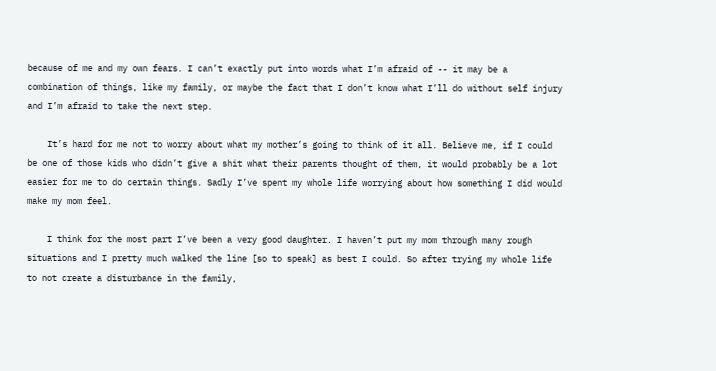because of me and my own fears. I can’t exactly put into words what I’m afraid of -- it may be a combination of things, like my family, or maybe the fact that I don’t know what I’ll do without self injury and I’m afraid to take the next step.

    It’s hard for me not to worry about what my mother’s going to think of it all. Believe me, if I could be one of those kids who didn’t give a shit what their parents thought of them, it would probably be a lot easier for me to do certain things. Sadly I’ve spent my whole life worrying about how something I did would make my mom feel.

    I think for the most part I’ve been a very good daughter. I haven’t put my mom through many rough situations and I pretty much walked the line [so to speak] as best I could. So after trying my whole life to not create a disturbance in the family,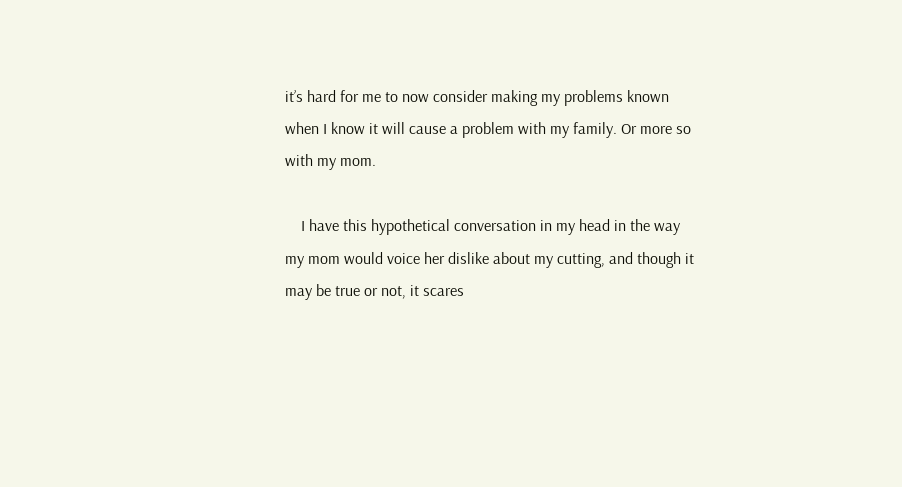it’s hard for me to now consider making my problems known when I know it will cause a problem with my family. Or more so with my mom.

    I have this hypothetical conversation in my head in the way my mom would voice her dislike about my cutting, and though it may be true or not, it scares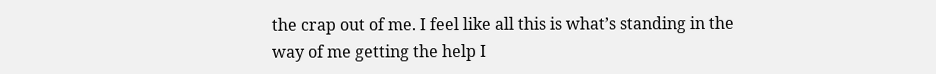the crap out of me. I feel like all this is what’s standing in the way of me getting the help I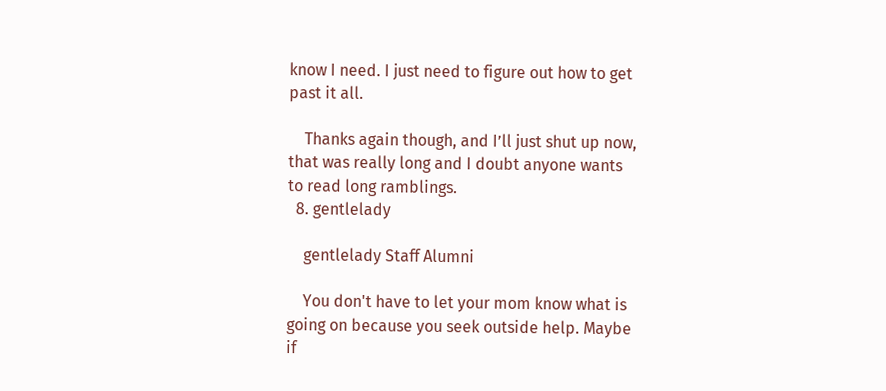know I need. I just need to figure out how to get past it all.

    Thanks again though, and I’ll just shut up now, that was really long and I doubt anyone wants to read long ramblings.
  8. gentlelady

    gentlelady Staff Alumni

    You don't have to let your mom know what is going on because you seek outside help. Maybe if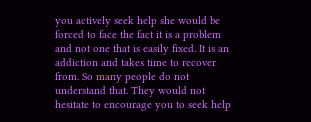you actively seek help she would be forced to face the fact it is a problem and not one that is easily fixed. It is an addiction and takes time to recover from. So many people do not understand that. They would not hesitate to encourage you to seek help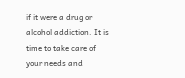if it were a drug or alcohol addiction. It is time to take care of your needs and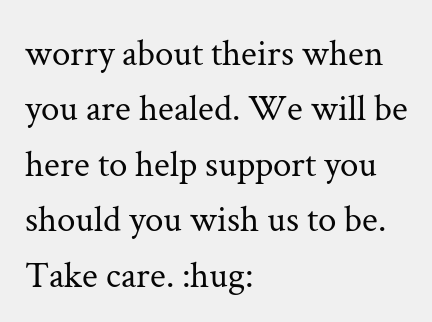worry about theirs when you are healed. We will be here to help support you should you wish us to be. Take care. :hug: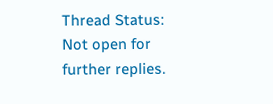Thread Status:
Not open for further replies.